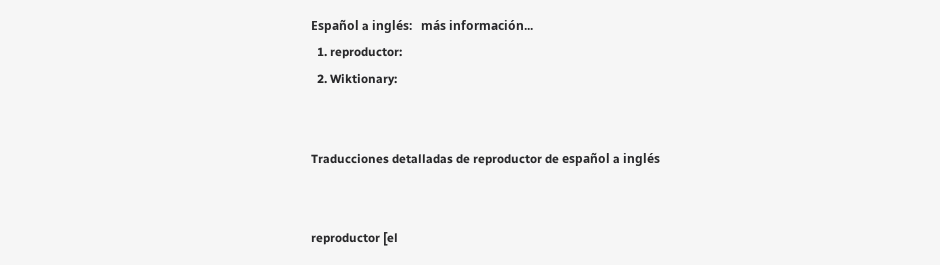Español a inglés:   más información...
  1. reproductor:
  2. Wiktionary:


Traducciones detalladas de reproductor de español a inglés


reproductor [el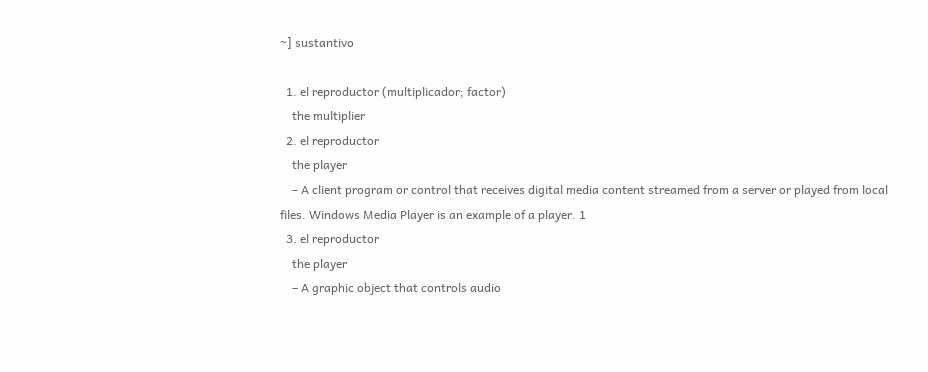~] sustantivo

  1. el reproductor (multiplicador; factor)
    the multiplier
  2. el reproductor
    the player
    – A client program or control that receives digital media content streamed from a server or played from local files. Windows Media Player is an example of a player. 1
  3. el reproductor
    the player
    – A graphic object that controls audio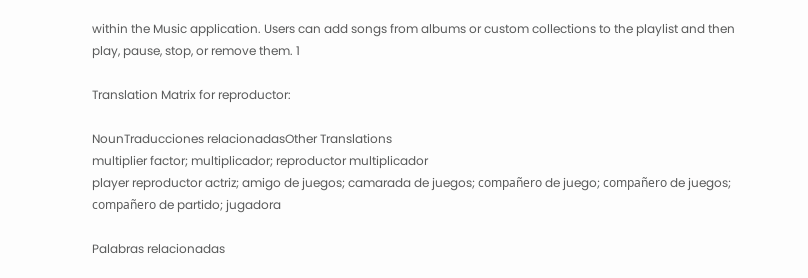within the Music application. Users can add songs from albums or custom collections to the playlist and then play, pause, stop, or remove them. 1

Translation Matrix for reproductor:

NounTraducciones relacionadasOther Translations
multiplier factor; multiplicador; reproductor multiplicador
player reproductor actriz; amigo de juegos; camarada de juegos; compañero de juego; compañero de juegos; compañero de partido; jugadora

Palabras relacionadas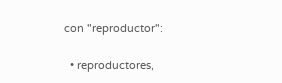con "reproductor":

  • reproductores,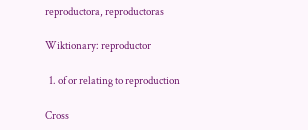reproductora, reproductoras

Wiktionary: reproductor

  1. of or relating to reproduction

Cross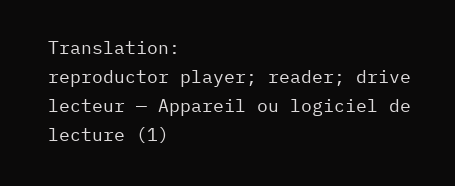Translation:
reproductor player; reader; drive lecteur — Appareil ou logiciel de lecture (1)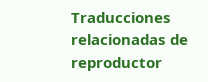Traducciones relacionadas de reproductor